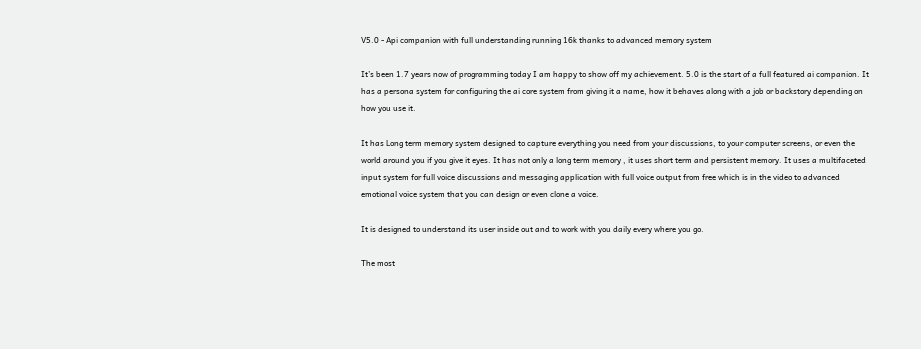V5.0 - Api companion with full understanding running 16k thanks to advanced memory system

It’s been 1.7 years now of programming today I am happy to show off my achievement. 5.0 is the start of a full featured ai companion. It has a persona system for configuring the ai core system from giving it a name, how it behaves along with a job or backstory depending on how you use it.

It has Long term memory system designed to capture everything you need from your discussions, to your computer screens, or even the world around you if you give it eyes. It has not only a long term memory , it uses short term and persistent memory. It uses a multifaceted input system for full voice discussions and messaging application with full voice output from free which is in the video to advanced emotional voice system that you can design or even clone a voice.

It is designed to understand its user inside out and to work with you daily every where you go.

The most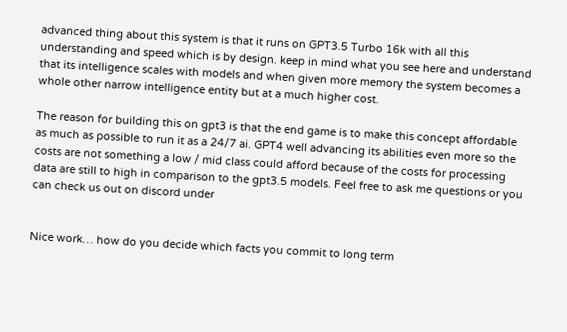advanced thing about this system is that it runs on GPT3.5 Turbo 16k with all this understanding and speed which is by design. keep in mind what you see here and understand that its intelligence scales with models and when given more memory the system becomes a whole other narrow intelligence entity but at a much higher cost.

The reason for building this on gpt3 is that the end game is to make this concept affordable as much as possible to run it as a 24/7 ai. GPT4 well advancing its abilities even more so the costs are not something a low / mid class could afford because of the costs for processing data are still to high in comparison to the gpt3.5 models. Feel free to ask me questions or you can check us out on discord under


Nice work… how do you decide which facts you commit to long term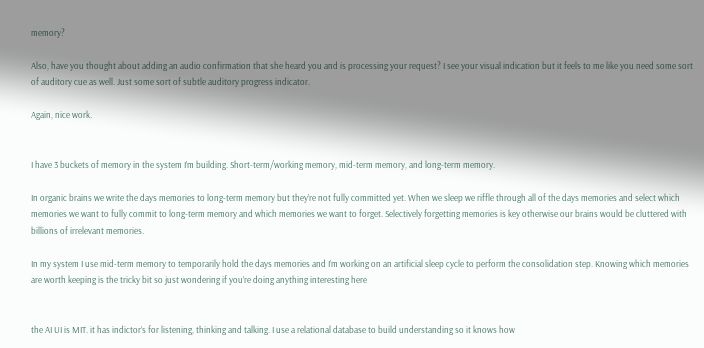memory?

Also, have you thought about adding an audio confirmation that she heard you and is processing your request? I see your visual indication but it feels to me like you need some sort of auditory cue as well. Just some sort of subtle auditory progress indicator.

Again, nice work.


I have 3 buckets of memory in the system I’m building. Short-term/working memory, mid-term memory, and long-term memory.

In organic brains we write the days memories to long-term memory but they’re not fully committed yet. When we sleep we riffle through all of the days memories and select which memories we want to fully commit to long-term memory and which memories we want to forget. Selectively forgetting memories is key otherwise our brains would be cluttered with billions of irrelevant memories.

In my system I use mid-term memory to temporarily hold the days memories and I’m working on an artificial sleep cycle to perform the consolidation step. Knowing which memories are worth keeping is the tricky bit so just wondering if you’re doing anything interesting here


the AI UI is MIT. it has indictor’s for listening, thinking and talking. I use a relational database to build understanding so it knows how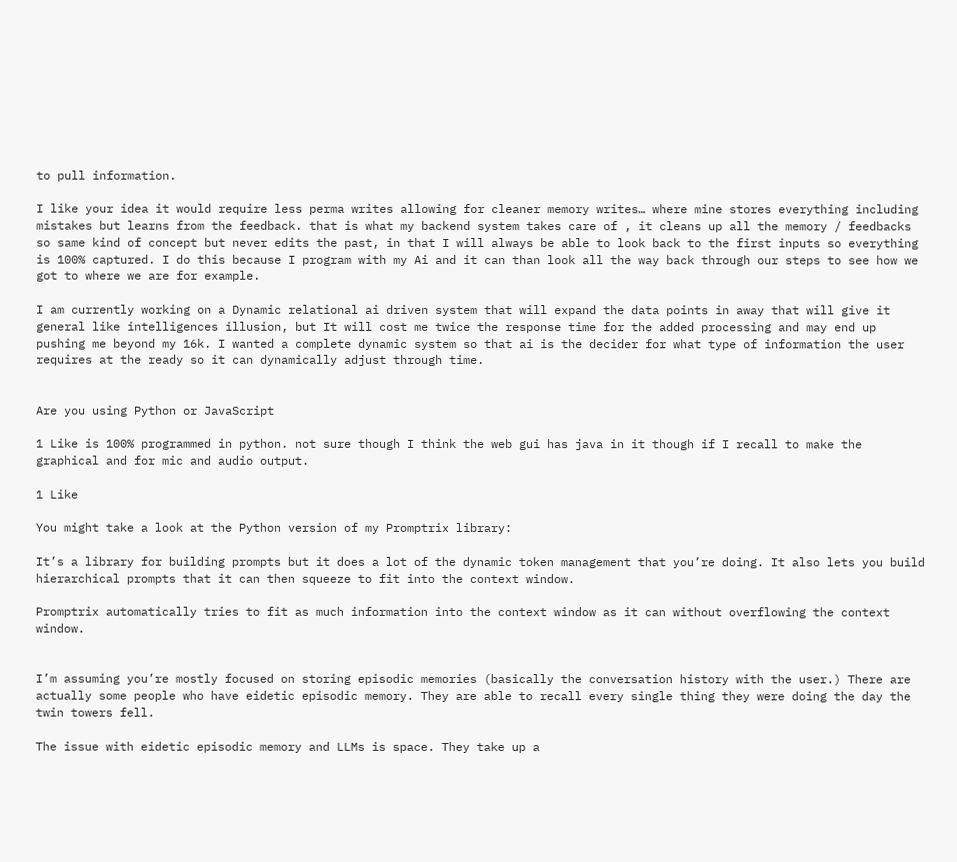to pull information.

I like your idea it would require less perma writes allowing for cleaner memory writes… where mine stores everything including mistakes but learns from the feedback. that is what my backend system takes care of , it cleans up all the memory / feedbacks so same kind of concept but never edits the past, in that I will always be able to look back to the first inputs so everything is 100% captured. I do this because I program with my Ai and it can than look all the way back through our steps to see how we got to where we are for example.

I am currently working on a Dynamic relational ai driven system that will expand the data points in away that will give it general like intelligences illusion, but It will cost me twice the response time for the added processing and may end up pushing me beyond my 16k. I wanted a complete dynamic system so that ai is the decider for what type of information the user requires at the ready so it can dynamically adjust through time.


Are you using Python or JavaScript

1 Like is 100% programmed in python. not sure though I think the web gui has java in it though if I recall to make the graphical and for mic and audio output.

1 Like

You might take a look at the Python version of my Promptrix library:

It’s a library for building prompts but it does a lot of the dynamic token management that you’re doing. It also lets you build hierarchical prompts that it can then squeeze to fit into the context window.

Promptrix automatically tries to fit as much information into the context window as it can without overflowing the context window.


I’m assuming you’re mostly focused on storing episodic memories (basically the conversation history with the user.) There are actually some people who have eidetic episodic memory. They are able to recall every single thing they were doing the day the twin towers fell.

The issue with eidetic episodic memory and LLMs is space. They take up a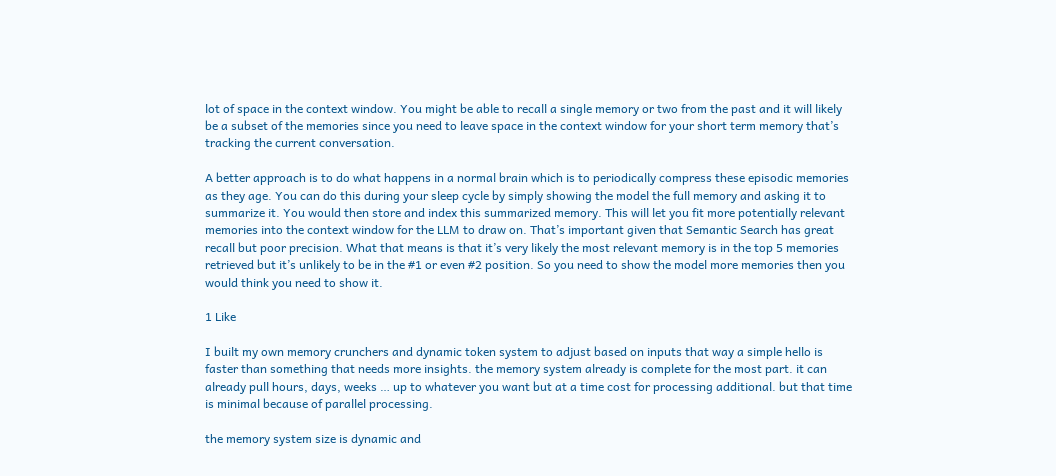lot of space in the context window. You might be able to recall a single memory or two from the past and it will likely be a subset of the memories since you need to leave space in the context window for your short term memory that’s tracking the current conversation.

A better approach is to do what happens in a normal brain which is to periodically compress these episodic memories as they age. You can do this during your sleep cycle by simply showing the model the full memory and asking it to summarize it. You would then store and index this summarized memory. This will let you fit more potentially relevant memories into the context window for the LLM to draw on. That’s important given that Semantic Search has great recall but poor precision. What that means is that it’s very likely the most relevant memory is in the top 5 memories retrieved but it’s unlikely to be in the #1 or even #2 position. So you need to show the model more memories then you would think you need to show it.

1 Like

I built my own memory crunchers and dynamic token system to adjust based on inputs that way a simple hello is faster than something that needs more insights. the memory system already is complete for the most part. it can already pull hours, days, weeks … up to whatever you want but at a time cost for processing additional. but that time is minimal because of parallel processing.

the memory system size is dynamic and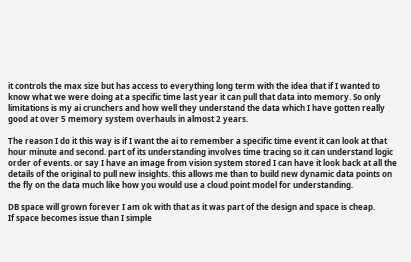it controls the max size but has access to everything long term with the idea that if I wanted to know what we were doing at a specific time last year it can pull that data into memory. So only limitations is my ai crunchers and how well they understand the data which I have gotten really good at over 5 memory system overhauls in almost 2 years.

The reason I do it this way is if I want the ai to remember a specific time event it can look at that hour minute and second. part of its understanding involves time tracing so it can understand logic order of events. or say I have an image from vision system stored I can have it look back at all the details of the original to pull new insights. this allows me than to build new dynamic data points on the fly on the data much like how you would use a cloud point model for understanding.

DB space will grown forever I am ok with that as it was part of the design and space is cheap.
If space becomes issue than I simple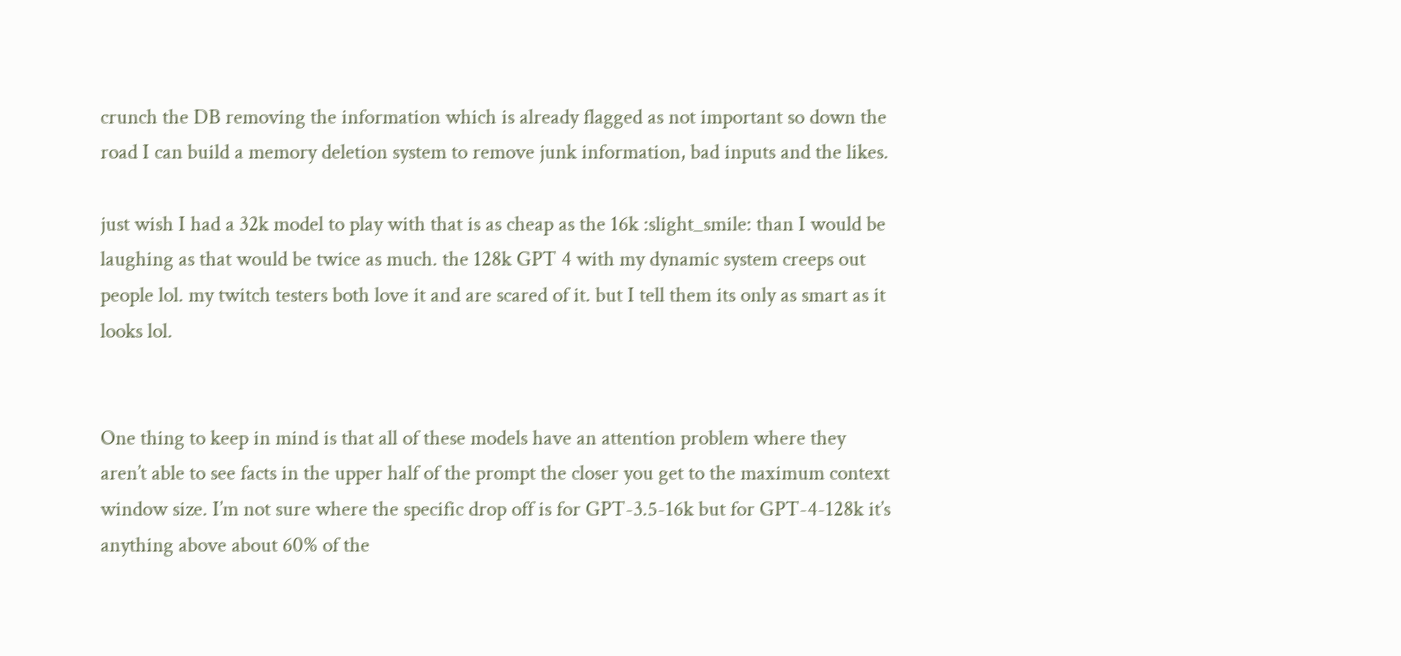crunch the DB removing the information which is already flagged as not important so down the road I can build a memory deletion system to remove junk information, bad inputs and the likes.

just wish I had a 32k model to play with that is as cheap as the 16k :slight_smile: than I would be laughing as that would be twice as much. the 128k GPT 4 with my dynamic system creeps out people lol. my twitch testers both love it and are scared of it. but I tell them its only as smart as it looks lol.


One thing to keep in mind is that all of these models have an attention problem where they aren’t able to see facts in the upper half of the prompt the closer you get to the maximum context window size. I’m not sure where the specific drop off is for GPT-3.5-16k but for GPT-4-128k it’s anything above about 60% of the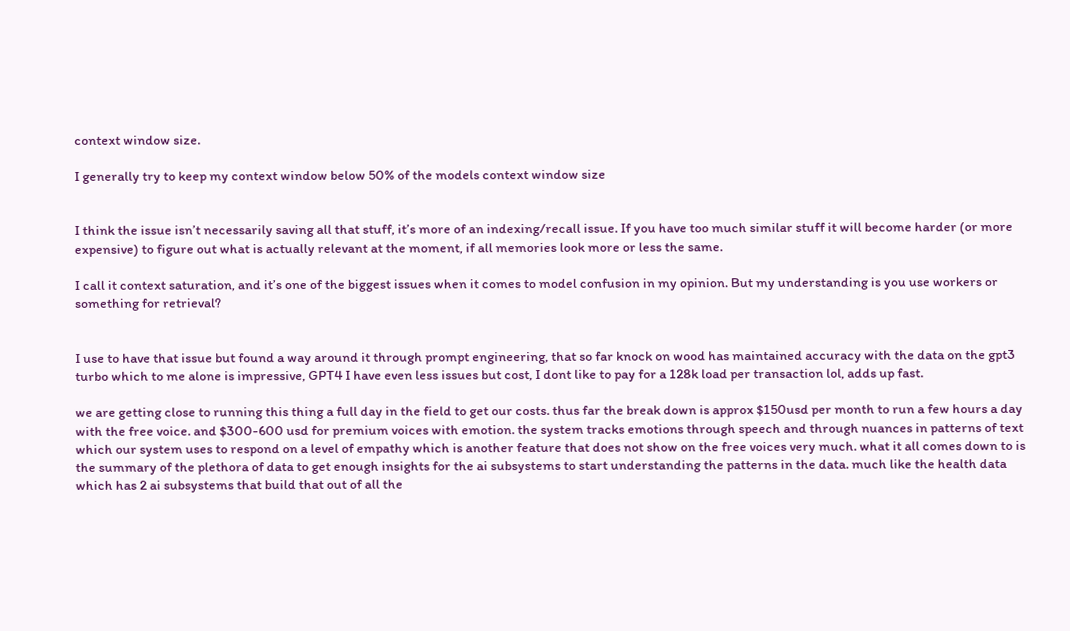context window size.

I generally try to keep my context window below 50% of the models context window size


I think the issue isn’t necessarily saving all that stuff, it’s more of an indexing/recall issue. If you have too much similar stuff it will become harder (or more expensive) to figure out what is actually relevant at the moment, if all memories look more or less the same.

I call it context saturation, and it’s one of the biggest issues when it comes to model confusion in my opinion. But my understanding is you use workers or something for retrieval?


I use to have that issue but found a way around it through prompt engineering, that so far knock on wood has maintained accuracy with the data on the gpt3 turbo which to me alone is impressive, GPT4 I have even less issues but cost, I dont like to pay for a 128k load per transaction lol, adds up fast.

we are getting close to running this thing a full day in the field to get our costs. thus far the break down is approx $150usd per month to run a few hours a day with the free voice. and $300-600 usd for premium voices with emotion. the system tracks emotions through speech and through nuances in patterns of text which our system uses to respond on a level of empathy which is another feature that does not show on the free voices very much. what it all comes down to is the summary of the plethora of data to get enough insights for the ai subsystems to start understanding the patterns in the data. much like the health data which has 2 ai subsystems that build that out of all the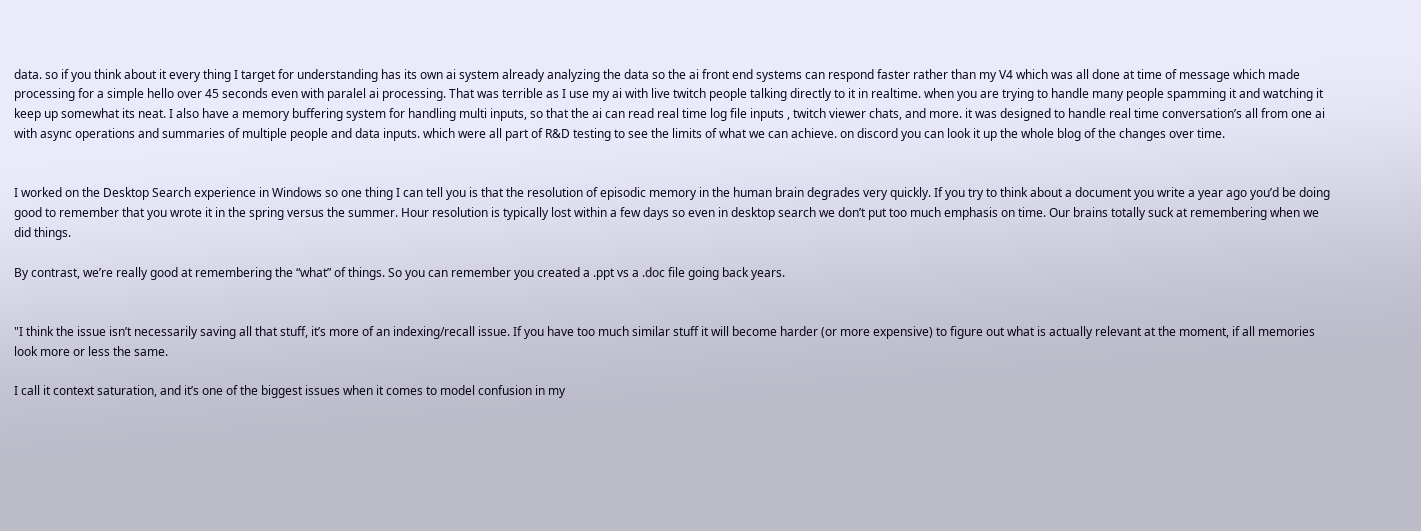data. so if you think about it every thing I target for understanding has its own ai system already analyzing the data so the ai front end systems can respond faster rather than my V4 which was all done at time of message which made processing for a simple hello over 45 seconds even with paralel ai processing. That was terrible as I use my ai with live twitch people talking directly to it in realtime. when you are trying to handle many people spamming it and watching it keep up somewhat its neat. I also have a memory buffering system for handling multi inputs, so that the ai can read real time log file inputs , twitch viewer chats, and more. it was designed to handle real time conversation’s all from one ai with async operations and summaries of multiple people and data inputs. which were all part of R&D testing to see the limits of what we can achieve. on discord you can look it up the whole blog of the changes over time.


I worked on the Desktop Search experience in Windows so one thing I can tell you is that the resolution of episodic memory in the human brain degrades very quickly. If you try to think about a document you write a year ago you’d be doing good to remember that you wrote it in the spring versus the summer. Hour resolution is typically lost within a few days so even in desktop search we don’t put too much emphasis on time. Our brains totally suck at remembering when we did things.

By contrast, we’re really good at remembering the “what” of things. So you can remember you created a .ppt vs a .doc file going back years.


"I think the issue isn’t necessarily saving all that stuff, it’s more of an indexing/recall issue. If you have too much similar stuff it will become harder (or more expensive) to figure out what is actually relevant at the moment, if all memories look more or less the same.

I call it context saturation, and it’s one of the biggest issues when it comes to model confusion in my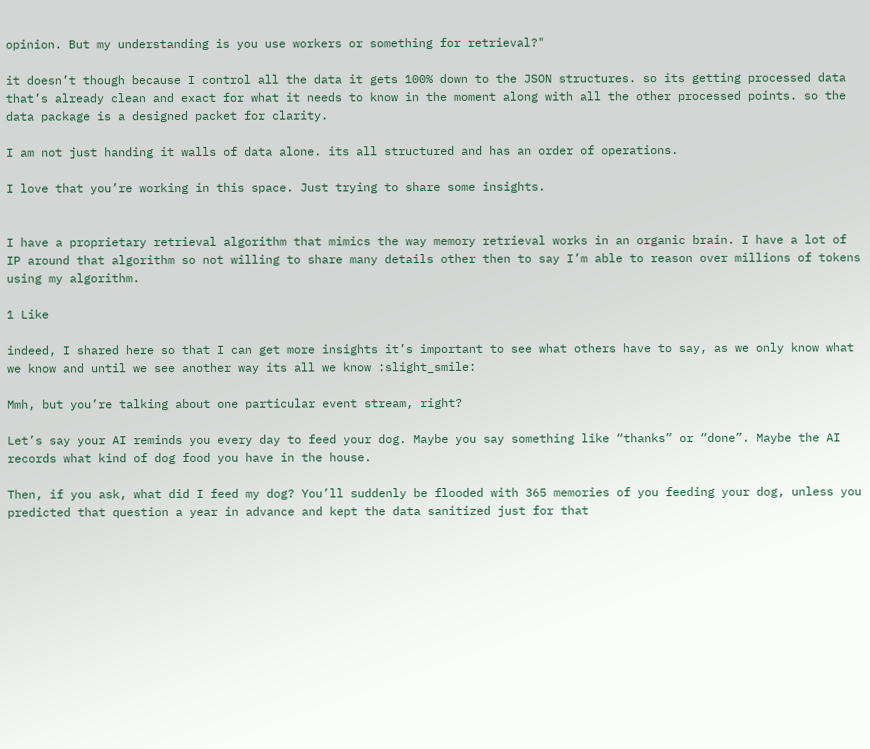opinion. But my understanding is you use workers or something for retrieval?"

it doesn’t though because I control all the data it gets 100% down to the JSON structures. so its getting processed data that’s already clean and exact for what it needs to know in the moment along with all the other processed points. so the data package is a designed packet for clarity.

I am not just handing it walls of data alone. its all structured and has an order of operations.

I love that you’re working in this space. Just trying to share some insights.


I have a proprietary retrieval algorithm that mimics the way memory retrieval works in an organic brain. I have a lot of IP around that algorithm so not willing to share many details other then to say I’m able to reason over millions of tokens using my algorithm.

1 Like

indeed, I shared here so that I can get more insights it’s important to see what others have to say, as we only know what we know and until we see another way its all we know :slight_smile:

Mmh, but you’re talking about one particular event stream, right?

Let’s say your AI reminds you every day to feed your dog. Maybe you say something like “thanks” or “done”. Maybe the AI records what kind of dog food you have in the house.

Then, if you ask, what did I feed my dog? You’ll suddenly be flooded with 365 memories of you feeding your dog, unless you predicted that question a year in advance and kept the data sanitized just for that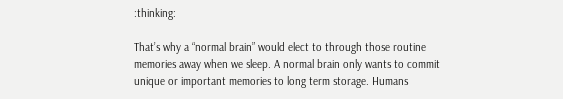:thinking:

That’s why a “normal brain” would elect to through those routine memories away when we sleep. A normal brain only wants to commit unique or important memories to long term storage. Humans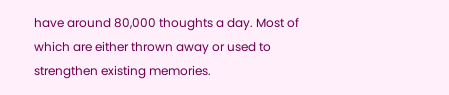have around 80,000 thoughts a day. Most of which are either thrown away or used to strengthen existing memories.